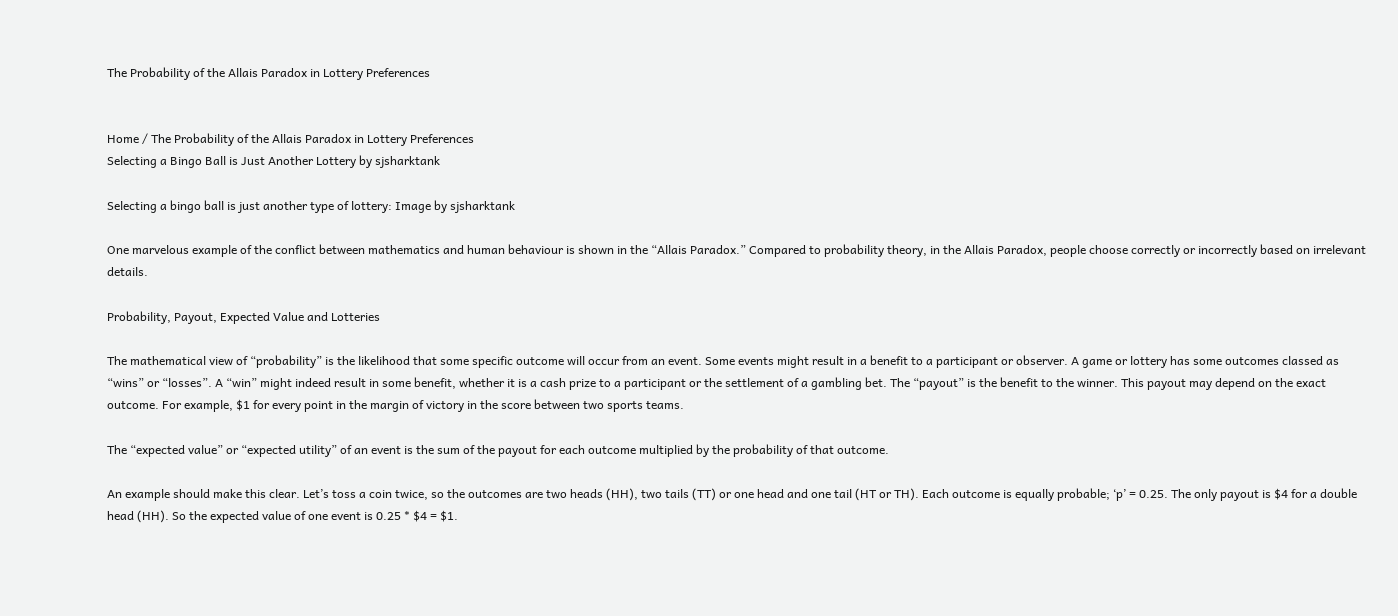The Probability of the Allais Paradox in Lottery Preferences


Home / The Probability of the Allais Paradox in Lottery Preferences
Selecting a Bingo Ball is Just Another Lottery by sjsharktank

Selecting a bingo ball is just another type of lottery: Image by sjsharktank

One marvelous example of the conflict between mathematics and human behaviour is shown in the “Allais Paradox.” Compared to probability theory, in the Allais Paradox, people choose correctly or incorrectly based on irrelevant details.

Probability, Payout, Expected Value and Lotteries

The mathematical view of “probability” is the likelihood that some specific outcome will occur from an event. Some events might result in a benefit to a participant or observer. A game or lottery has some outcomes classed as “wins” or “losses”. A “win” might indeed result in some benefit, whether it is a cash prize to a participant or the settlement of a gambling bet. The “payout” is the benefit to the winner. This payout may depend on the exact outcome. For example, $1 for every point in the margin of victory in the score between two sports teams.

The “expected value” or “expected utility” of an event is the sum of the payout for each outcome multiplied by the probability of that outcome.

An example should make this clear. Let’s toss a coin twice, so the outcomes are two heads (HH), two tails (TT) or one head and one tail (HT or TH). Each outcome is equally probable; ‘p’ = 0.25. The only payout is $4 for a double head (HH). So the expected value of one event is 0.25 * $4 = $1.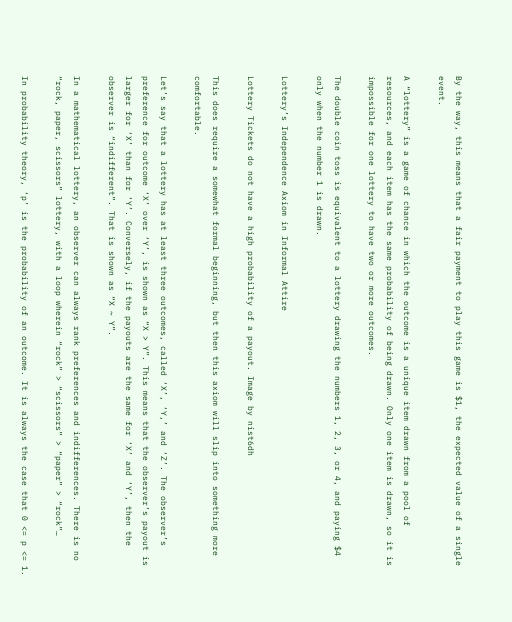By the way, this means that a fair payment to play this game is $1, the expected value of a single event.

A “lottery” is a game of chance in which the outcome is a unique item drawn from a pool of resources, and each item has the same probability of being drawn. Only one item is drawn, so it is impossible for one lottery to have two or more outcomes.

The double coin toss is equivalent to a lottery drawing the numbers 1, 2, 3, or 4, and paying $4 only when the number 1 is drawn.

Lottery’s Independence Axiom in Informal Attire

Lottery Tickets do not have a high probability of a payout. Image by nist6dh

This does require a somewhat formal beginning, but then this axiom will slip into something more comfortable.

Let’s say that a lottery has at least three outcomes, called ‘X’, ‘Y,’ and ‘Z’. The observer’s preference for outcome ‘X’ over ‘Y’, is shown as “X > Y”. This means that the observer’s payout is larger for ‘X’ than for ‘Y’. Conversely, if the payouts are the same for ‘X’ and ‘Y’, then the observer is “indifferent”. That is shown as “X ~ Y”.

In a mathematical lottery, an observer can always rank preferences and indifferences. There is no “rock, paper, scissors” lottery, with a loop wherein “rock” > “scissors” > “paper” > “rock”…

In probability theory, ‘p’ is the probability of an outcome. It is always the case that 0 <= p <= 1.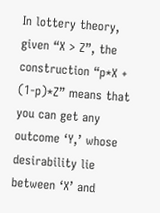In lottery theory, given “X > Z”, the construction “p*X + (1-p)*Z” means that you can get any outcome ‘Y,’ whose desirability lie between ‘X’ and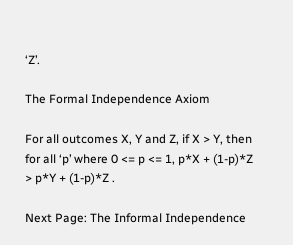‘Z’.

The Formal Independence Axiom

For all outcomes X, Y and Z, if X > Y, then for all ‘p’ where 0 <= p <= 1, p*X + (1-p)*Z > p*Y + (1-p)*Z .

Next Page: The Informal Independence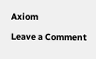Axiom

Leave a Comment